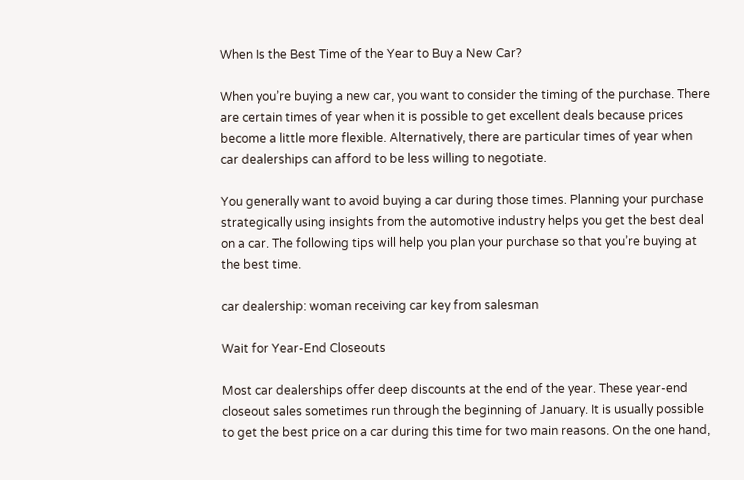When Is the Best Time of the Year to Buy a New Car?

When you’re buying a new car, you want to consider the timing of the purchase. There are certain times of year when it is possible to get excellent deals because prices become a little more flexible. Alternatively, there are particular times of year when car dealerships can afford to be less willing to negotiate.

You generally want to avoid buying a car during those times. Planning your purchase strategically using insights from the automotive industry helps you get the best deal on a car. The following tips will help you plan your purchase so that you’re buying at the best time.

car dealership: woman receiving car key from salesman

Wait for Year-End Closeouts

Most car dealerships offer deep discounts at the end of the year. These year-end closeout sales sometimes run through the beginning of January. It is usually possible to get the best price on a car during this time for two main reasons. On the one hand,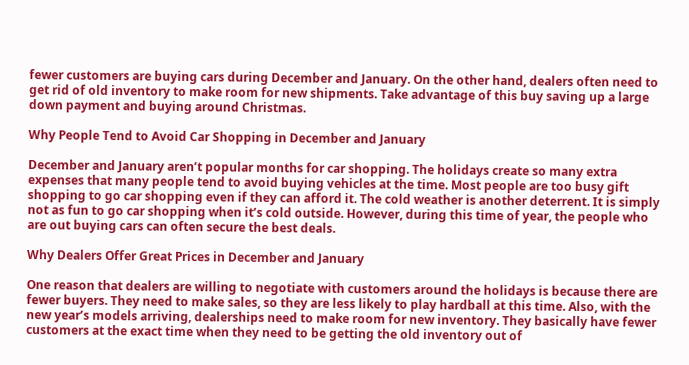fewer customers are buying cars during December and January. On the other hand, dealers often need to get rid of old inventory to make room for new shipments. Take advantage of this buy saving up a large down payment and buying around Christmas.

Why People Tend to Avoid Car Shopping in December and January

December and January aren’t popular months for car shopping. The holidays create so many extra expenses that many people tend to avoid buying vehicles at the time. Most people are too busy gift shopping to go car shopping even if they can afford it. The cold weather is another deterrent. It is simply not as fun to go car shopping when it’s cold outside. However, during this time of year, the people who are out buying cars can often secure the best deals.

Why Dealers Offer Great Prices in December and January

One reason that dealers are willing to negotiate with customers around the holidays is because there are fewer buyers. They need to make sales, so they are less likely to play hardball at this time. Also, with the new year’s models arriving, dealerships need to make room for new inventory. They basically have fewer customers at the exact time when they need to be getting the old inventory out of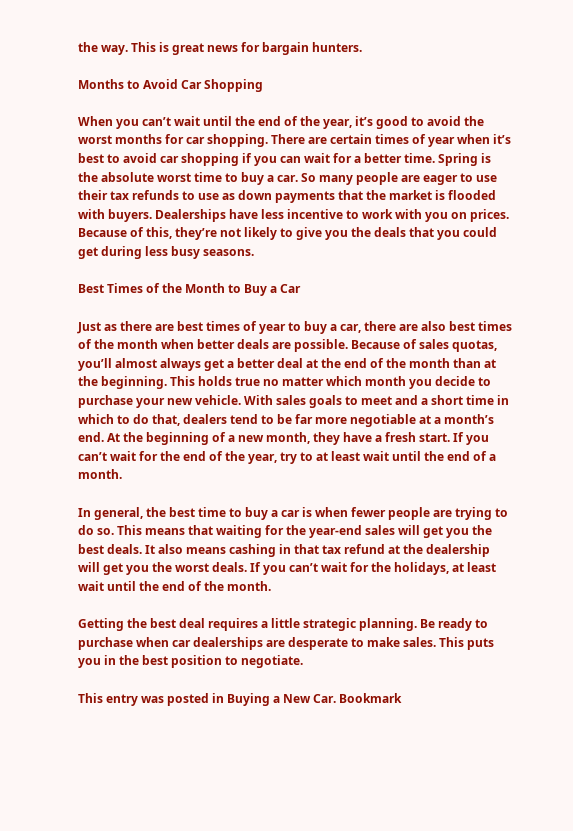the way. This is great news for bargain hunters.

Months to Avoid Car Shopping

When you can’t wait until the end of the year, it’s good to avoid the worst months for car shopping. There are certain times of year when it’s best to avoid car shopping if you can wait for a better time. Spring is the absolute worst time to buy a car. So many people are eager to use their tax refunds to use as down payments that the market is flooded with buyers. Dealerships have less incentive to work with you on prices. Because of this, they’re not likely to give you the deals that you could get during less busy seasons.

Best Times of the Month to Buy a Car

Just as there are best times of year to buy a car, there are also best times of the month when better deals are possible. Because of sales quotas, you’ll almost always get a better deal at the end of the month than at the beginning. This holds true no matter which month you decide to purchase your new vehicle. With sales goals to meet and a short time in which to do that, dealers tend to be far more negotiable at a month’s end. At the beginning of a new month, they have a fresh start. If you can’t wait for the end of the year, try to at least wait until the end of a month.

In general, the best time to buy a car is when fewer people are trying to do so. This means that waiting for the year-end sales will get you the best deals. It also means cashing in that tax refund at the dealership will get you the worst deals. If you can’t wait for the holidays, at least wait until the end of the month.

Getting the best deal requires a little strategic planning. Be ready to purchase when car dealerships are desperate to make sales. This puts you in the best position to negotiate.

This entry was posted in Buying a New Car. Bookmark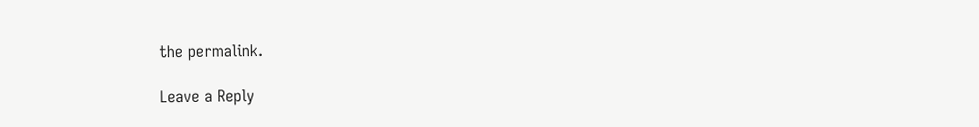the permalink.

Leave a Reply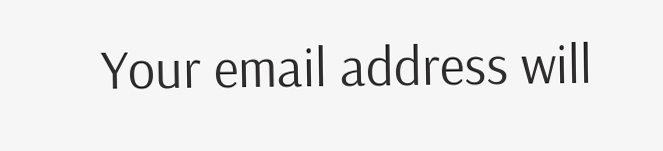Your email address will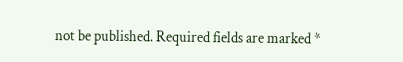not be published. Required fields are marked *